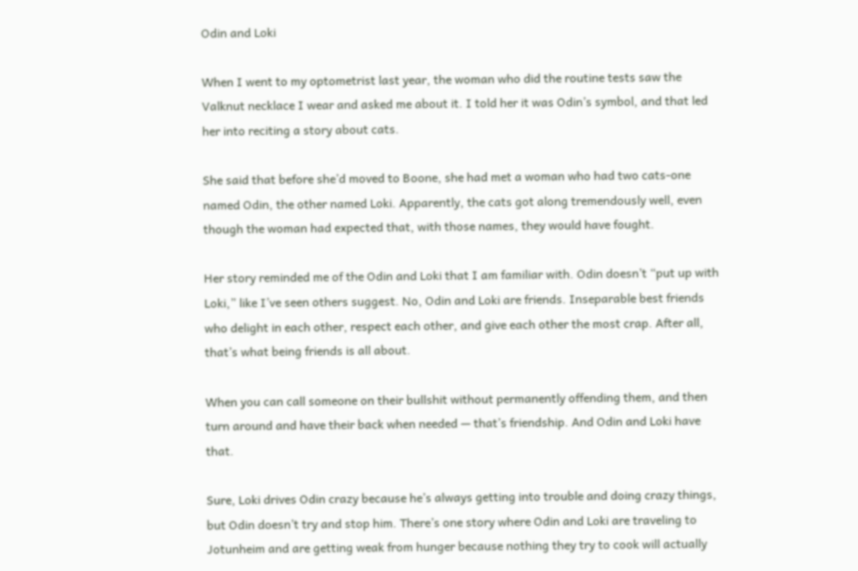Odin and Loki

When I went to my optometrist last year, the woman who did the routine tests saw the Valknut necklace I wear and asked me about it. I told her it was Odin’s symbol, and that led her into reciting a story about cats.

She said that before she’d moved to Boone, she had met a woman who had two cats-one named Odin, the other named Loki. Apparently, the cats got along tremendously well, even though the woman had expected that, with those names, they would have fought.

Her story reminded me of the Odin and Loki that I am familiar with. Odin doesn’t “put up with Loki,” like I’ve seen others suggest. No, Odin and Loki are friends. Inseparable best friends who delight in each other, respect each other, and give each other the most crap. After all, that’s what being friends is all about.

When you can call someone on their bullshit without permanently offending them, and then turn around and have their back when needed — that’s friendship. And Odin and Loki have that.

Sure, Loki drives Odin crazy because he’s always getting into trouble and doing crazy things, but Odin doesn’t try and stop him. There’s one story where Odin and Loki are traveling to Jotunheim and are getting weak from hunger because nothing they try to cook will actually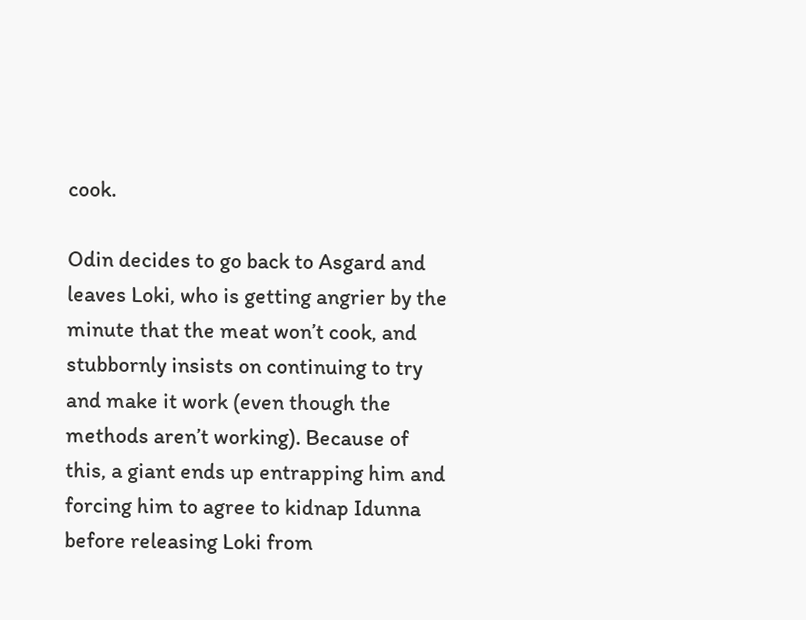cook.

Odin decides to go back to Asgard and leaves Loki, who is getting angrier by the minute that the meat won’t cook, and stubbornly insists on continuing to try and make it work (even though the methods aren’t working). Because of this, a giant ends up entrapping him and forcing him to agree to kidnap Idunna before releasing Loki from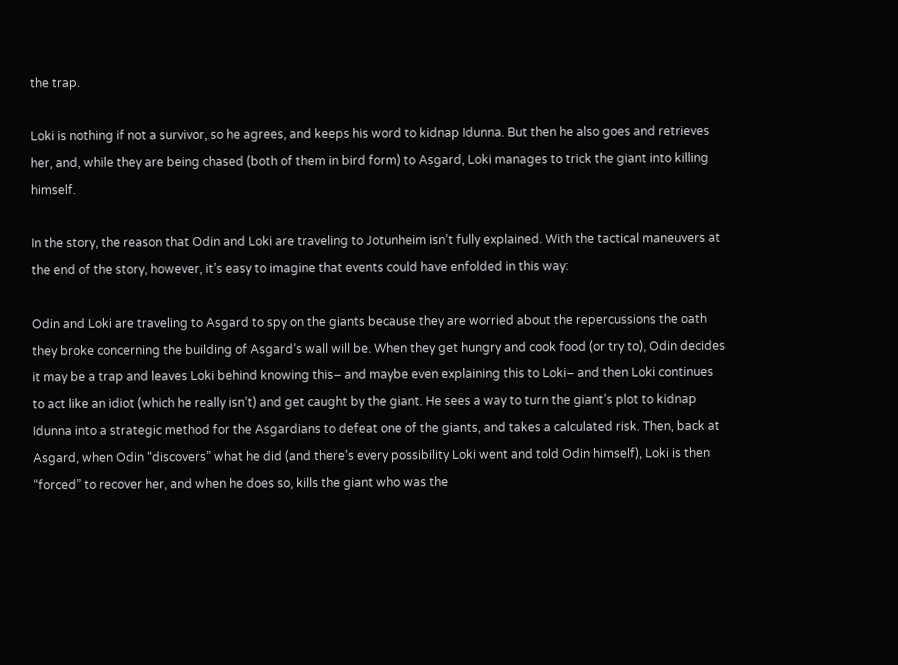the trap.

Loki is nothing if not a survivor, so he agrees, and keeps his word to kidnap Idunna. But then he also goes and retrieves her, and, while they are being chased (both of them in bird form) to Asgard, Loki manages to trick the giant into killing himself.

In the story, the reason that Odin and Loki are traveling to Jotunheim isn’t fully explained. With the tactical maneuvers at the end of the story, however, it’s easy to imagine that events could have enfolded in this way:

Odin and Loki are traveling to Asgard to spy on the giants because they are worried about the repercussions the oath they broke concerning the building of Asgard’s wall will be. When they get hungry and cook food (or try to), Odin decides it may be a trap and leaves Loki behind knowing this– and maybe even explaining this to Loki– and then Loki continues to act like an idiot (which he really isn’t) and get caught by the giant. He sees a way to turn the giant’s plot to kidnap Idunna into a strategic method for the Asgardians to defeat one of the giants, and takes a calculated risk. Then, back at Asgard, when Odin “discovers” what he did (and there’s every possibility Loki went and told Odin himself), Loki is then “forced” to recover her, and when he does so, kills the giant who was the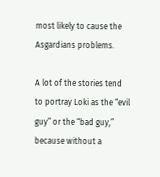most likely to cause the Asgardians problems.

A lot of the stories tend to portray Loki as the “evil guy” or the “bad guy,” because without a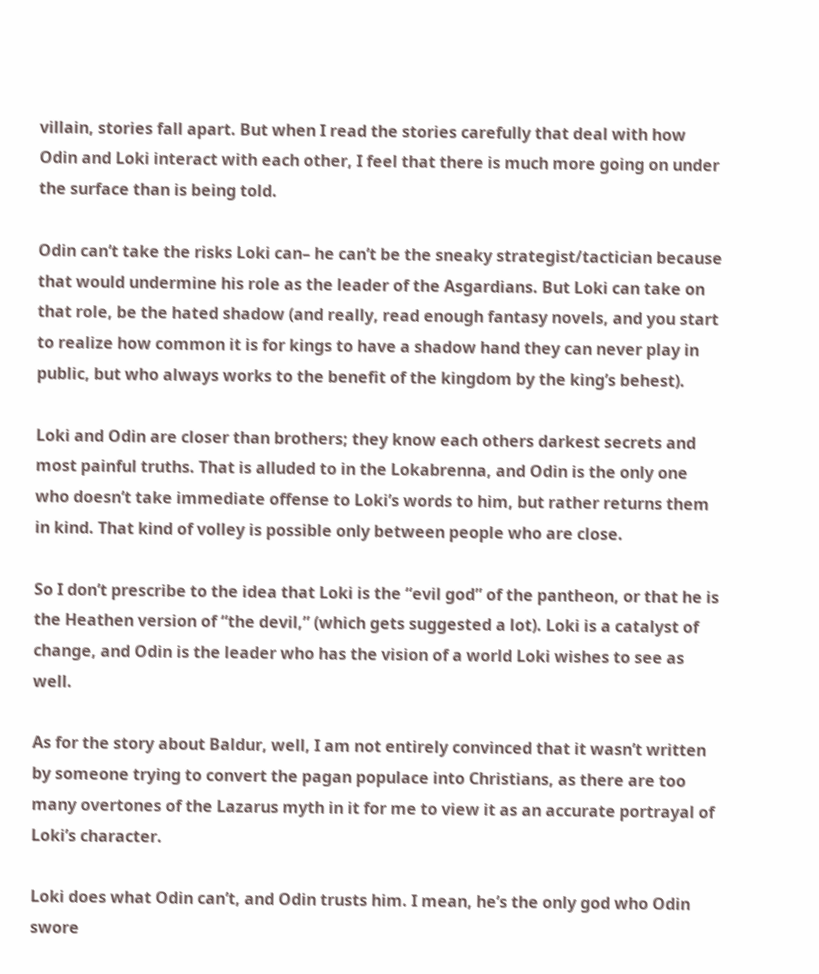villain, stories fall apart. But when I read the stories carefully that deal with how Odin and Loki interact with each other, I feel that there is much more going on under the surface than is being told.

Odin can’t take the risks Loki can– he can’t be the sneaky strategist/tactician because that would undermine his role as the leader of the Asgardians. But Loki can take on that role, be the hated shadow (and really, read enough fantasy novels, and you start to realize how common it is for kings to have a shadow hand they can never play in public, but who always works to the benefit of the kingdom by the king’s behest).

Loki and Odin are closer than brothers; they know each others darkest secrets and most painful truths. That is alluded to in the Lokabrenna, and Odin is the only one who doesn’t take immediate offense to Loki’s words to him, but rather returns them in kind. That kind of volley is possible only between people who are close.

So I don’t prescribe to the idea that Loki is the “evil god” of the pantheon, or that he is the Heathen version of “the devil,” (which gets suggested a lot). Loki is a catalyst of change, and Odin is the leader who has the vision of a world Loki wishes to see as well.

As for the story about Baldur, well, I am not entirely convinced that it wasn’t written by someone trying to convert the pagan populace into Christians, as there are too many overtones of the Lazarus myth in it for me to view it as an accurate portrayal of Loki’s character.

Loki does what Odin can’t, and Odin trusts him. I mean, he’s the only god who Odin swore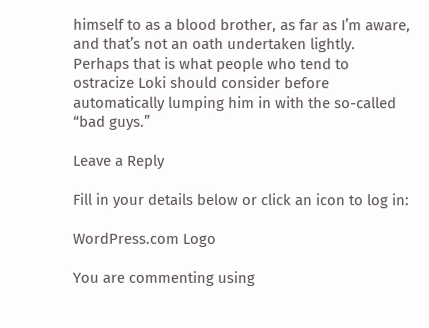himself to as a blood brother, as far as I’m aware, and that’s not an oath undertaken lightly. Perhaps that is what people who tend to ostracize Loki should consider before automatically lumping him in with the so-called “bad guys.”

Leave a Reply

Fill in your details below or click an icon to log in:

WordPress.com Logo

You are commenting using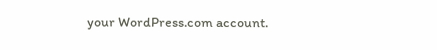your WordPress.com account.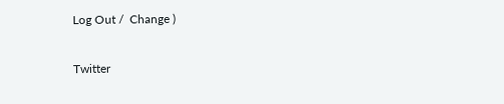Log Out /  Change )

Twitter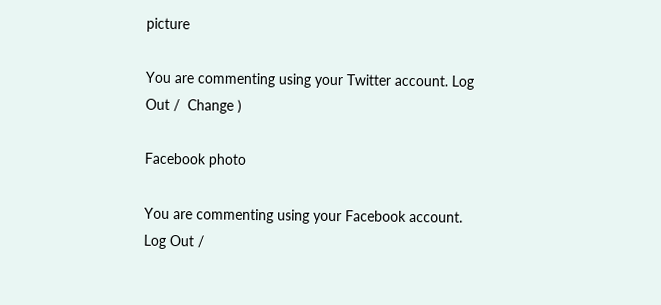picture

You are commenting using your Twitter account. Log Out /  Change )

Facebook photo

You are commenting using your Facebook account. Log Out /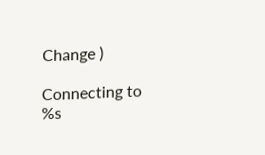Change )

Connecting to %s